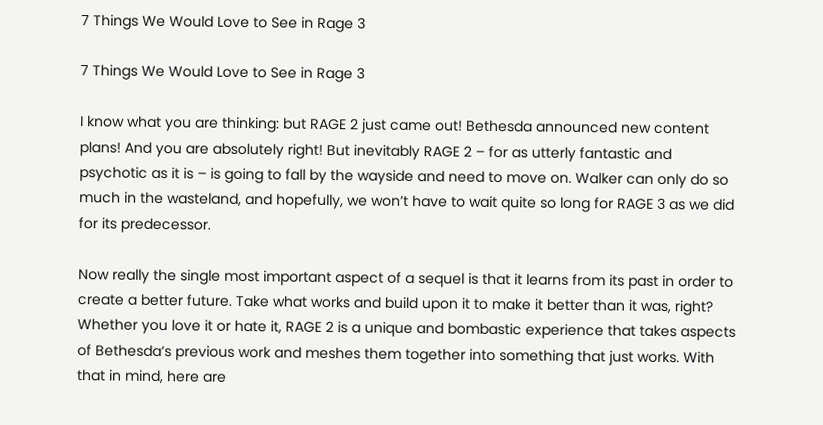7 Things We Would Love to See in Rage 3

7 Things We Would Love to See in Rage 3

I know what you are thinking: but RAGE 2 just came out! Bethesda announced new content plans! And you are absolutely right! But inevitably RAGE 2 – for as utterly fantastic and psychotic as it is – is going to fall by the wayside and need to move on. Walker can only do so much in the wasteland, and hopefully, we won’t have to wait quite so long for RAGE 3 as we did for its predecessor.

Now really the single most important aspect of a sequel is that it learns from its past in order to create a better future. Take what works and build upon it to make it better than it was, right? Whether you love it or hate it, RAGE 2 is a unique and bombastic experience that takes aspects of Bethesda’s previous work and meshes them together into something that just works. With that in mind, here are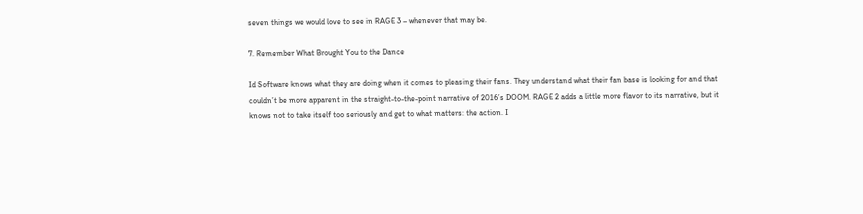seven things we would love to see in RAGE 3 – whenever that may be.

7. Remember What Brought You to the Dance

Id Software knows what they are doing when it comes to pleasing their fans. They understand what their fan base is looking for and that couldn’t be more apparent in the straight-to-the-point narrative of 2016’s DOOM. RAGE 2 adds a little more flavor to its narrative, but it knows not to take itself too seriously and get to what matters: the action. I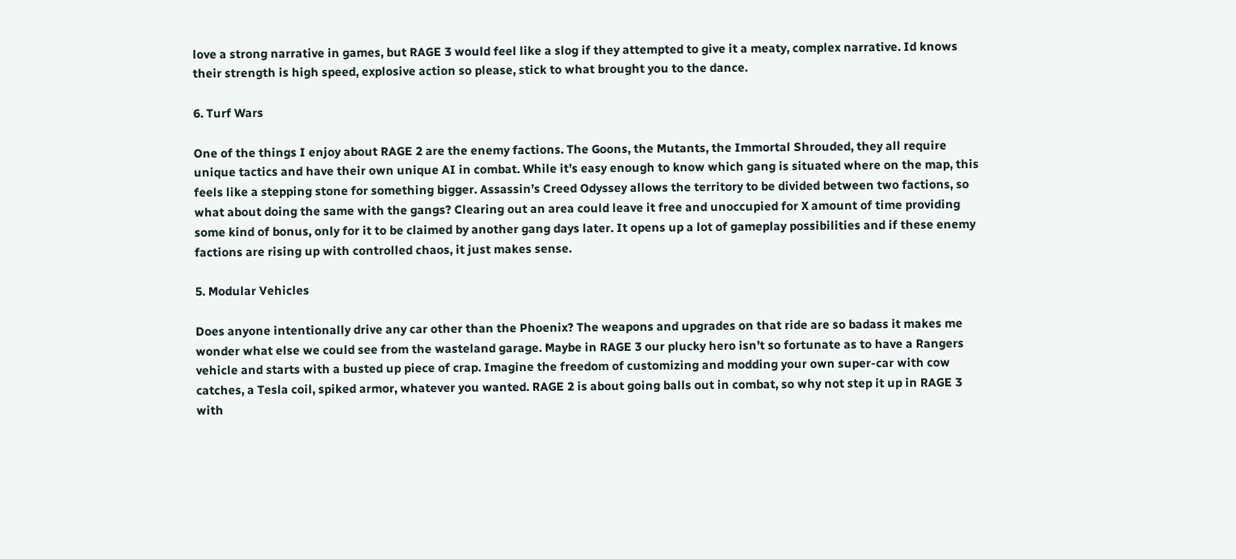love a strong narrative in games, but RAGE 3 would feel like a slog if they attempted to give it a meaty, complex narrative. Id knows their strength is high speed, explosive action so please, stick to what brought you to the dance.

6. Turf Wars

One of the things I enjoy about RAGE 2 are the enemy factions. The Goons, the Mutants, the Immortal Shrouded, they all require unique tactics and have their own unique AI in combat. While it’s easy enough to know which gang is situated where on the map, this feels like a stepping stone for something bigger. Assassin’s Creed Odyssey allows the territory to be divided between two factions, so what about doing the same with the gangs? Clearing out an area could leave it free and unoccupied for X amount of time providing some kind of bonus, only for it to be claimed by another gang days later. It opens up a lot of gameplay possibilities and if these enemy factions are rising up with controlled chaos, it just makes sense.

5. Modular Vehicles

Does anyone intentionally drive any car other than the Phoenix? The weapons and upgrades on that ride are so badass it makes me wonder what else we could see from the wasteland garage. Maybe in RAGE 3 our plucky hero isn’t so fortunate as to have a Rangers vehicle and starts with a busted up piece of crap. Imagine the freedom of customizing and modding your own super-car with cow catches, a Tesla coil, spiked armor, whatever you wanted. RAGE 2 is about going balls out in combat, so why not step it up in RAGE 3 with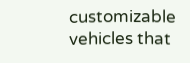customizable vehicles that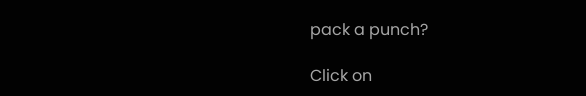pack a punch?

Click on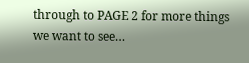through to PAGE 2 for more things we want to see…